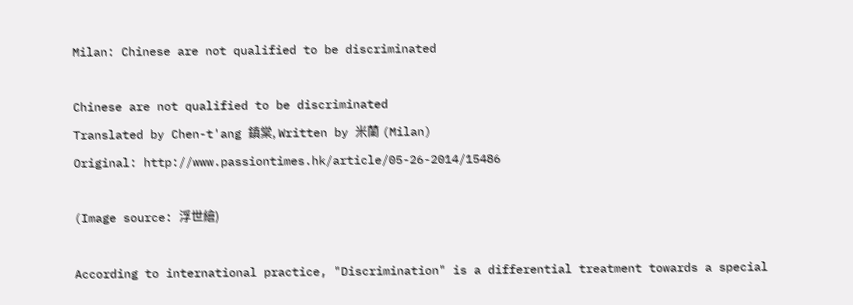Milan: Chinese are not qualified to be discriminated

Chinese are not qualified to be discriminated
Translated by Chen-t'ang 鎮棠, Written by 米蘭 (Milan)
Original: http://www.passiontimes.hk/article/05-26-2014/15486

(Image source: 浮世繪)

According to international practice, "Discrimination" is a differential treatment towards a special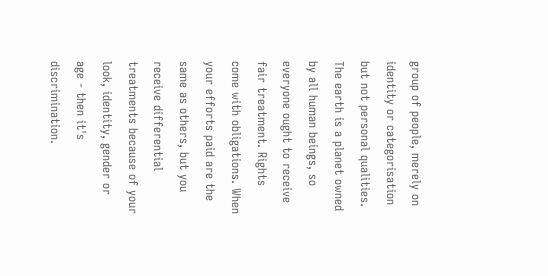group of people, merely on identity or categorisation but not personal qualities. The earth is a planet owned by all human beings, so everyone ought to receive fair treatment. Rights come with obligations. When your efforts paid are the same as others, but you receive differential treatments because of your look, identity, gender or age - then it's discrimination.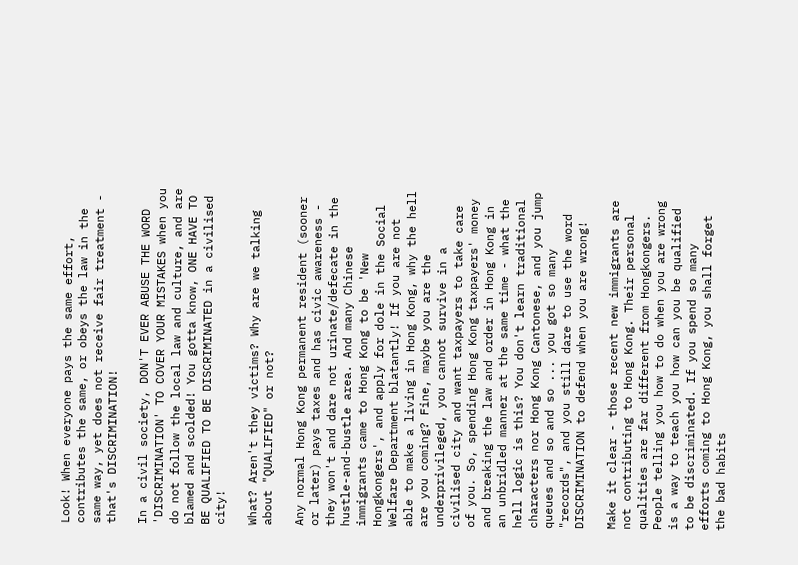Look! When everyone pays the same effort, contributes the same, or obeys the law in the same way, yet does not receive fair treatment - that's DISCRIMINATION!

In a civil society, DON'T EVER ABUSE THE WORD 'DISCRIMINATION' TO COVER YOUR MISTAKES when you do not follow the local law and culture, and are blamed and scolded! You gotta know, ONE HAVE TO BE QUALIFIED TO BE DISCRIMINATED in a civilised city!

What? Aren't they victims? Why are we talking about "QUALIFIED" or not?

Any normal Hong Kong permanent resident (sooner or later) pays taxes and has civic awareness - they won't and dare not urinate/defecate in the hustle-and-bustle area. And many Chinese immigrants came to Hong Kong to be 'New Hongkongers', and apply for dole in the Social Welfare Department blatantly! If you are not able to make a living in Hong Kong, why the hell are you coming? Fine, maybe you are the underprivileged, you cannot survive in a civilised city and want taxpayers to take care of you. So, spending Hong Kong taxpayers' money and breaking the law and order in Hong Kong in an unbridled manner at the same time - what the hell logic is this? You don't learn traditional characters nor Hong Kong Cantonese, and you jump queues and so and so ... you got so many "records", and you still dare to use the word DISCRIMINATION to defend when you are wrong!

Make it clear - those recent new immigrants are not contributing to Hong Kong. Their personal qualities are far different from Hongkongers. People telling you how to do when you are wrong is a way to teach you how can you be qualified to be discriminated. If you spend so many efforts coming to Hong Kong, you shall forget the bad habits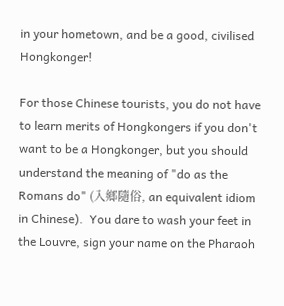in your hometown, and be a good, civilised Hongkonger!

For those Chinese tourists, you do not have to learn merits of Hongkongers if you don't want to be a Hongkonger, but you should understand the meaning of "do as the Romans do" (入鄉隨俗, an equivalent idiom in Chinese).  You dare to wash your feet in the Louvre, sign your name on the Pharaoh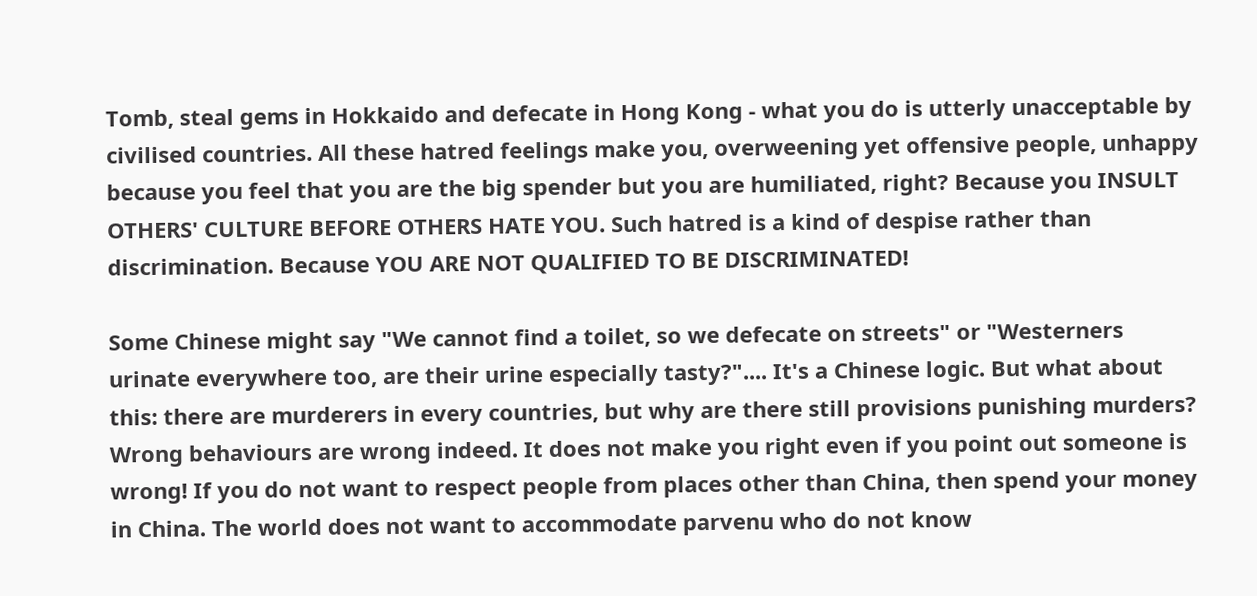Tomb, steal gems in Hokkaido and defecate in Hong Kong - what you do is utterly unacceptable by civilised countries. All these hatred feelings make you, overweening yet offensive people, unhappy because you feel that you are the big spender but you are humiliated, right? Because you INSULT OTHERS' CULTURE BEFORE OTHERS HATE YOU. Such hatred is a kind of despise rather than discrimination. Because YOU ARE NOT QUALIFIED TO BE DISCRIMINATED!

Some Chinese might say "We cannot find a toilet, so we defecate on streets" or "Westerners urinate everywhere too, are their urine especially tasty?".... It's a Chinese logic. But what about this: there are murderers in every countries, but why are there still provisions punishing murders? Wrong behaviours are wrong indeed. It does not make you right even if you point out someone is wrong! If you do not want to respect people from places other than China, then spend your money in China. The world does not want to accommodate parvenu who do not know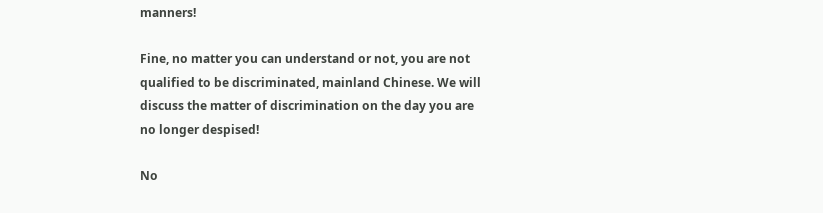manners!

Fine, no matter you can understand or not, you are not qualified to be discriminated, mainland Chinese. We will discuss the matter of discrimination on the day you are no longer despised!

No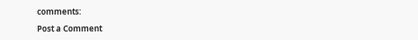comments:

Post a Comment